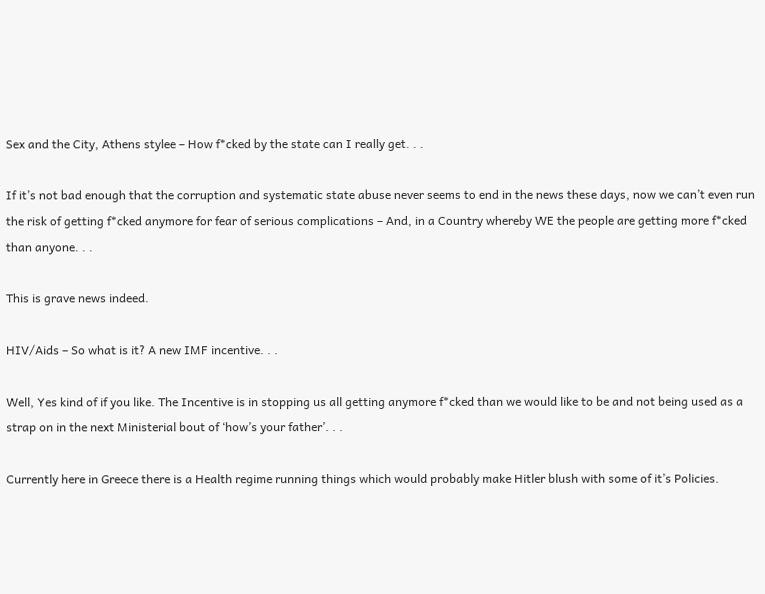Sex and the City, Athens stylee – How f*cked by the state can I really get. . .

If it’s not bad enough that the corruption and systematic state abuse never seems to end in the news these days, now we can’t even run the risk of getting f*cked anymore for fear of serious complications – And, in a Country whereby WE the people are getting more f*cked than anyone. . .

This is grave news indeed.

HIV/Aids – So what is it? A new IMF incentive. . .

Well, Yes kind of if you like. The Incentive is in stopping us all getting anymore f*cked than we would like to be and not being used as a strap on in the next Ministerial bout of ‘how’s your father’. . .

Currently here in Greece there is a Health regime running things which would probably make Hitler blush with some of it’s Policies.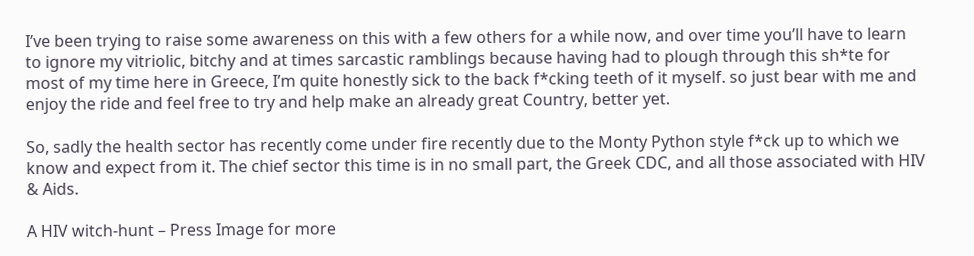I’ve been trying to raise some awareness on this with a few others for a while now, and over time you’ll have to learn to ignore my vitriolic, bitchy and at times sarcastic ramblings because having had to plough through this sh*te for most of my time here in Greece, I’m quite honestly sick to the back f*cking teeth of it myself. so just bear with me and enjoy the ride and feel free to try and help make an already great Country, better yet.

So, sadly the health sector has recently come under fire recently due to the Monty Python style f*ck up to which we know and expect from it. The chief sector this time is in no small part, the Greek CDC, and all those associated with HIV & Aids.

A HIV witch-hunt – Press Image for more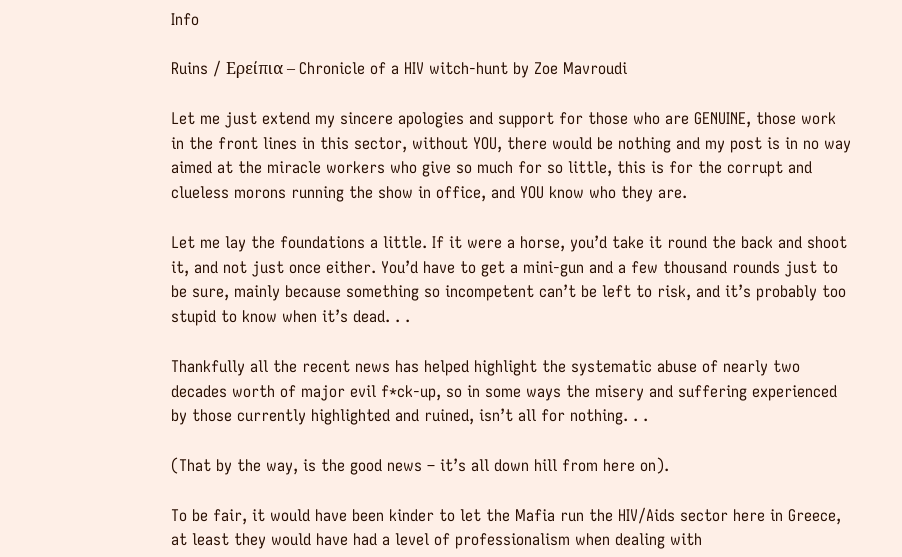Info

Ruins / Ερείπια – Chronicle of a HIV witch-hunt by Zoe Mavroudi

Let me just extend my sincere apologies and support for those who are GENUINE, those work in the front lines in this sector, without YOU, there would be nothing and my post is in no way aimed at the miracle workers who give so much for so little, this is for the corrupt and clueless morons running the show in office, and YOU know who they are.

Let me lay the foundations a little. If it were a horse, you’d take it round the back and shoot it, and not just once either. You’d have to get a mini-gun and a few thousand rounds just to be sure, mainly because something so incompetent can’t be left to risk, and it’s probably too stupid to know when it’s dead. . .

Thankfully all the recent news has helped highlight the systematic abuse of nearly two decades worth of major evil f*ck-up, so in some ways the misery and suffering experienced by those currently highlighted and ruined, isn’t all for nothing. . .

(That by the way, is the good news – it’s all down hill from here on).

To be fair, it would have been kinder to let the Mafia run the HIV/Aids sector here in Greece, at least they would have had a level of professionalism when dealing with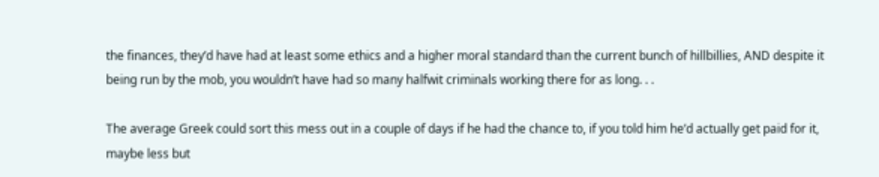the finances, they’d have had at least some ethics and a higher moral standard than the current bunch of hillbillies, AND despite it being run by the mob, you wouldn’t have had so many halfwit criminals working there for as long. . .

The average Greek could sort this mess out in a couple of days if he had the chance to, if you told him he’d actually get paid for it, maybe less but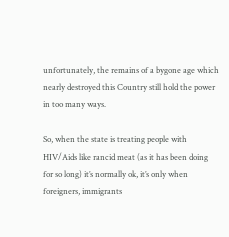unfortunately, the remains of a bygone age which nearly destroyed this Country still hold the power in too many ways.

So, when the state is treating people with HIV/Aids like rancid meat (as it has been doing for so long) it’s normally ok, it’s only when foreigners, immigrants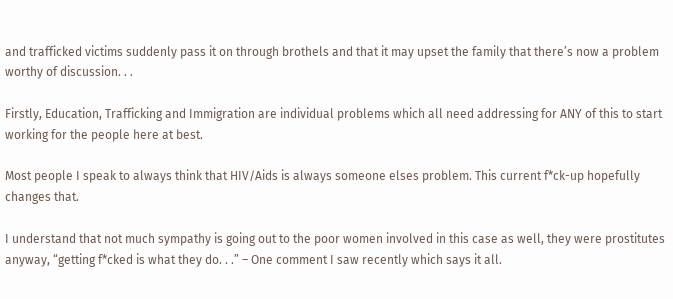and trafficked victims suddenly pass it on through brothels and that it may upset the family that there’s now a problem worthy of discussion. . .

Firstly, Education, Trafficking and Immigration are individual problems which all need addressing for ANY of this to start working for the people here at best.

Most people I speak to always think that HIV/Aids is always someone elses problem. This current f*ck-up hopefully changes that.

I understand that not much sympathy is going out to the poor women involved in this case as well, they were prostitutes anyway, “getting f*cked is what they do. . .” – One comment I saw recently which says it all.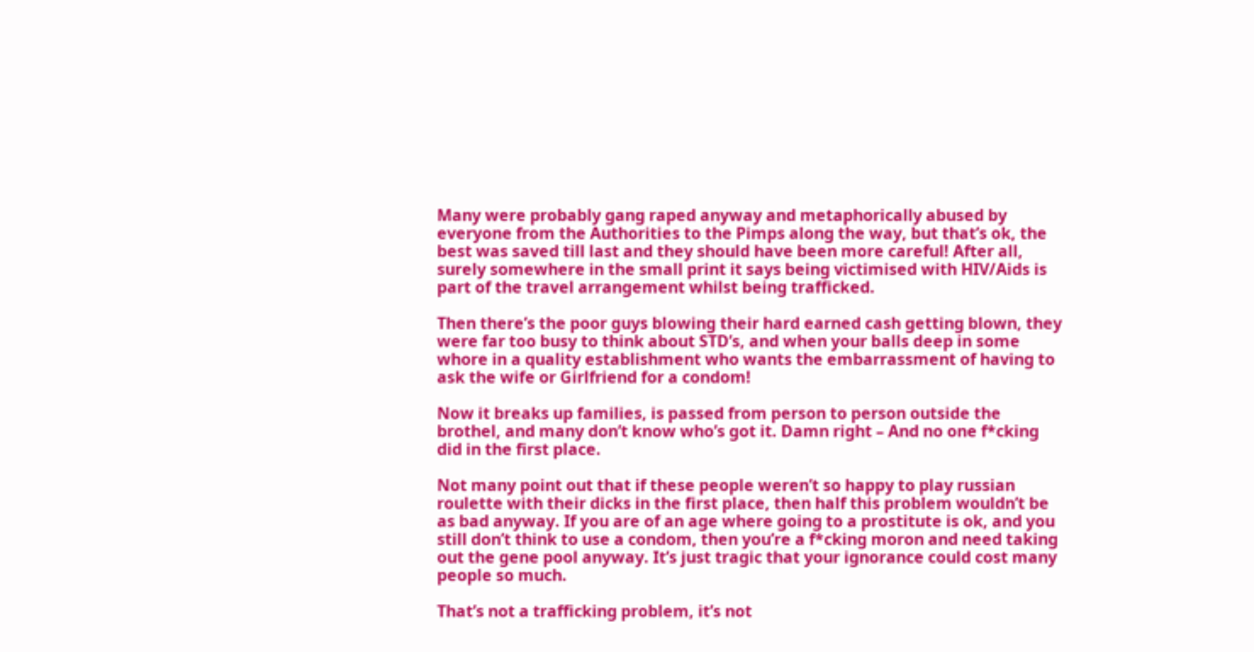Many were probably gang raped anyway and metaphorically abused by everyone from the Authorities to the Pimps along the way, but that’s ok, the best was saved till last and they should have been more careful! After all, surely somewhere in the small print it says being victimised with HIV/Aids is part of the travel arrangement whilst being trafficked.

Then there’s the poor guys blowing their hard earned cash getting blown, they were far too busy to think about STD’s, and when your balls deep in some whore in a quality establishment who wants the embarrassment of having to ask the wife or Girlfriend for a condom!

Now it breaks up families, is passed from person to person outside the brothel, and many don’t know who’s got it. Damn right – And no one f*cking did in the first place.

Not many point out that if these people weren’t so happy to play russian roulette with their dicks in the first place, then half this problem wouldn’t be as bad anyway. If you are of an age where going to a prostitute is ok, and you still don’t think to use a condom, then you’re a f*cking moron and need taking out the gene pool anyway. It’s just tragic that your ignorance could cost many people so much.

That’s not a trafficking problem, it’s not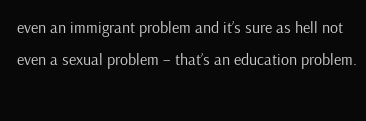even an immigrant problem and it’s sure as hell not even a sexual problem – that’s an education problem.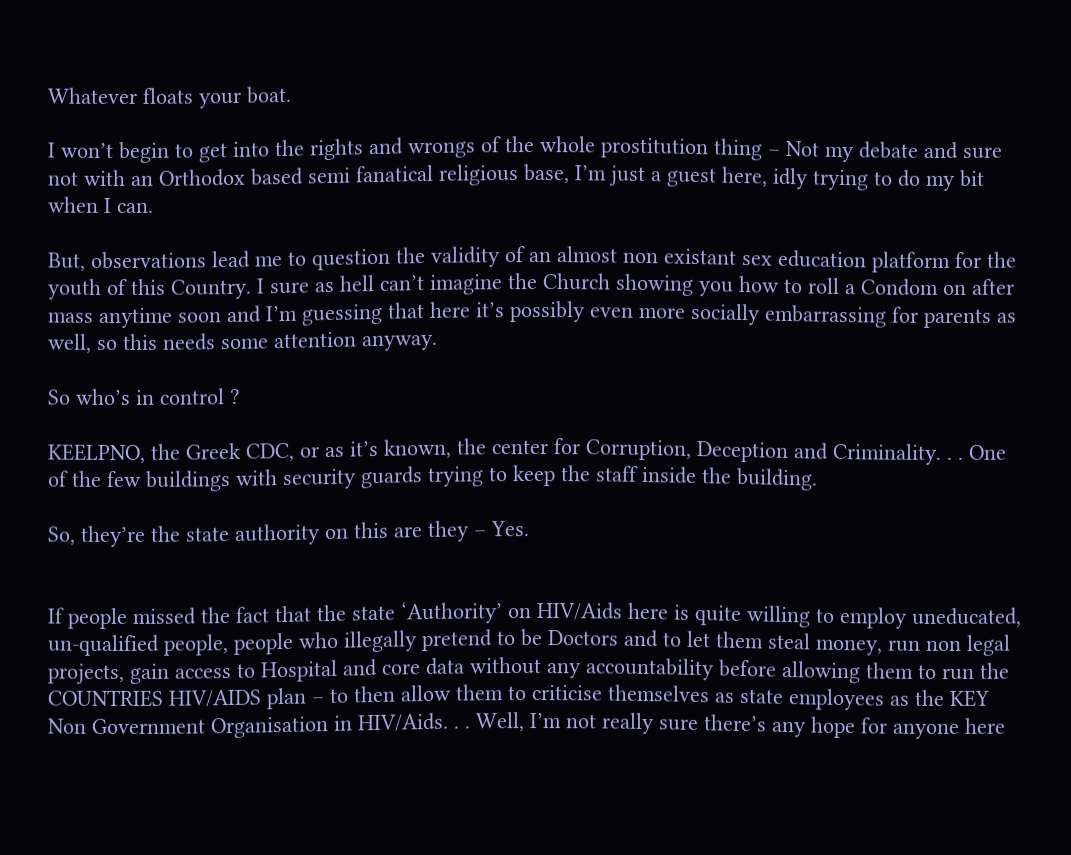Whatever floats your boat.

I won’t begin to get into the rights and wrongs of the whole prostitution thing – Not my debate and sure not with an Orthodox based semi fanatical religious base, I’m just a guest here, idly trying to do my bit when I can.

But, observations lead me to question the validity of an almost non existant sex education platform for the youth of this Country. I sure as hell can’t imagine the Church showing you how to roll a Condom on after mass anytime soon and I’m guessing that here it’s possibly even more socially embarrassing for parents as well, so this needs some attention anyway.

So who’s in control ?

KEELPNO, the Greek CDC, or as it’s known, the center for Corruption, Deception and Criminality. . . One of the few buildings with security guards trying to keep the staff inside the building.

So, they’re the state authority on this are they – Yes.


If people missed the fact that the state ‘Authority’ on HIV/Aids here is quite willing to employ uneducated, un-qualified people, people who illegally pretend to be Doctors and to let them steal money, run non legal projects, gain access to Hospital and core data without any accountability before allowing them to run the COUNTRIES HIV/AIDS plan – to then allow them to criticise themselves as state employees as the KEY Non Government Organisation in HIV/Aids. . . Well, I’m not really sure there’s any hope for anyone here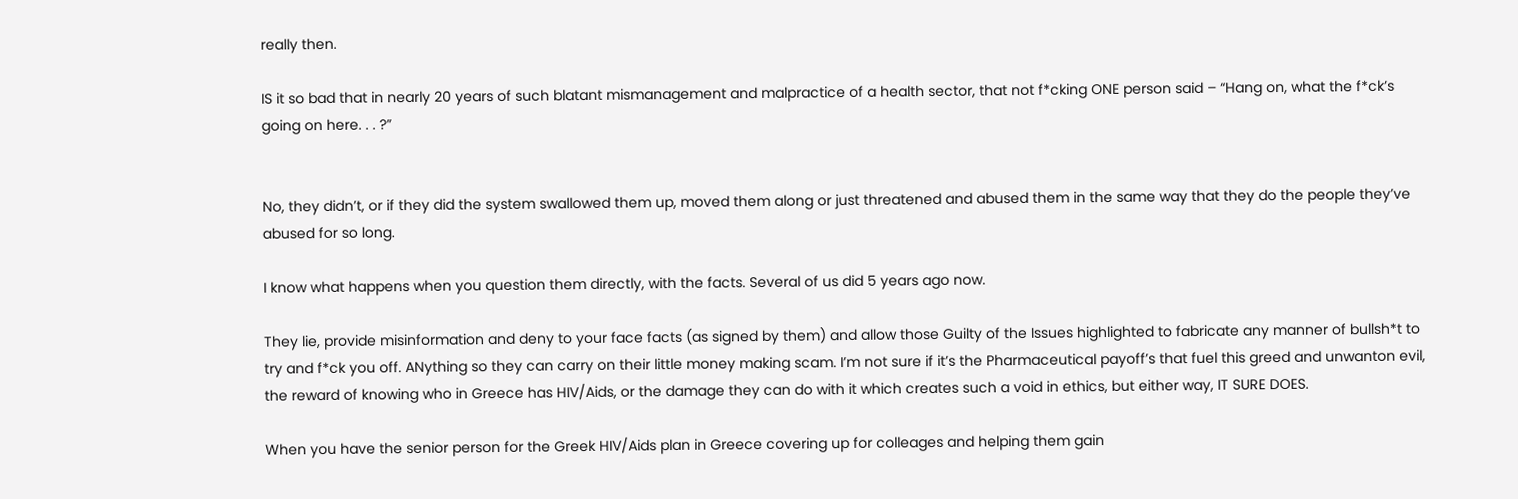really then.

IS it so bad that in nearly 20 years of such blatant mismanagement and malpractice of a health sector, that not f*cking ONE person said – “Hang on, what the f*ck’s going on here. . . ?”


No, they didn’t, or if they did the system swallowed them up, moved them along or just threatened and abused them in the same way that they do the people they’ve abused for so long.

I know what happens when you question them directly, with the facts. Several of us did 5 years ago now.

They lie, provide misinformation and deny to your face facts (as signed by them) and allow those Guilty of the Issues highlighted to fabricate any manner of bullsh*t to try and f*ck you off. ANything so they can carry on their little money making scam. I’m not sure if it’s the Pharmaceutical payoff’s that fuel this greed and unwanton evil, the reward of knowing who in Greece has HIV/Aids, or the damage they can do with it which creates such a void in ethics, but either way, IT SURE DOES.

When you have the senior person for the Greek HIV/Aids plan in Greece covering up for colleages and helping them gain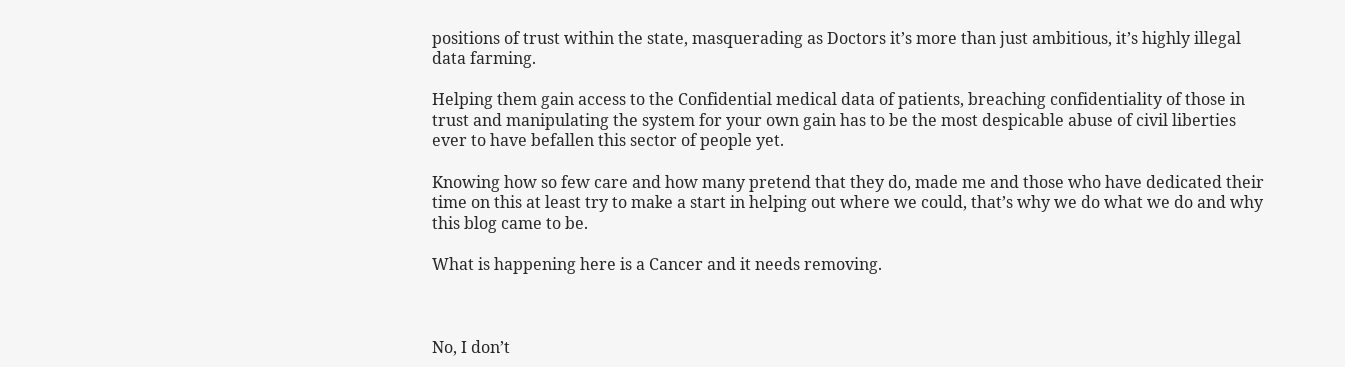positions of trust within the state, masquerading as Doctors it’s more than just ambitious, it’s highly illegal data farming.

Helping them gain access to the Confidential medical data of patients, breaching confidentiality of those in trust and manipulating the system for your own gain has to be the most despicable abuse of civil liberties ever to have befallen this sector of people yet.

Knowing how so few care and how many pretend that they do, made me and those who have dedicated their time on this at least try to make a start in helping out where we could, that’s why we do what we do and why this blog came to be.

What is happening here is a Cancer and it needs removing.



No, I don’t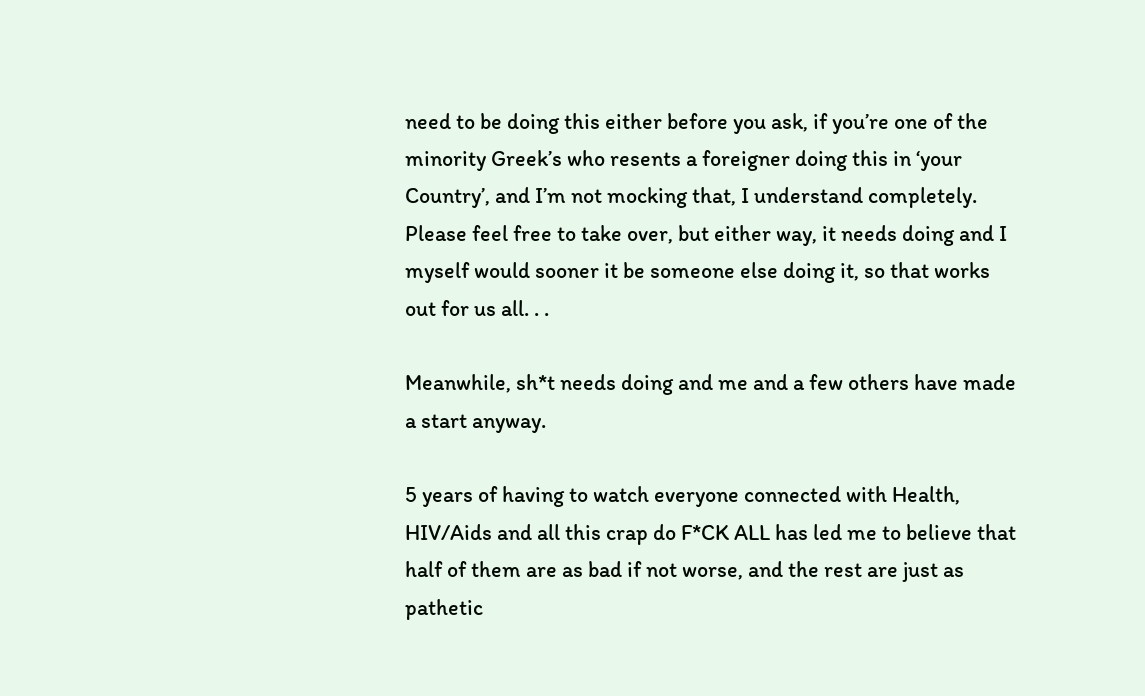need to be doing this either before you ask, if you’re one of the minority Greek’s who resents a foreigner doing this in ‘your Country’, and I’m not mocking that, I understand completely. Please feel free to take over, but either way, it needs doing and I myself would sooner it be someone else doing it, so that works out for us all. . .

Meanwhile, sh*t needs doing and me and a few others have made a start anyway.

5 years of having to watch everyone connected with Health, HIV/Aids and all this crap do F*CK ALL has led me to believe that half of them are as bad if not worse, and the rest are just as pathetic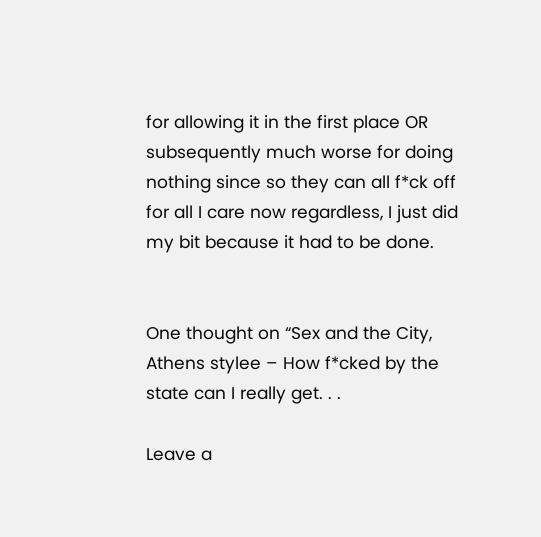for allowing it in the first place OR subsequently much worse for doing nothing since so they can all f*ck off for all I care now regardless, I just did my bit because it had to be done.


One thought on “Sex and the City, Athens stylee – How f*cked by the state can I really get. . .

Leave a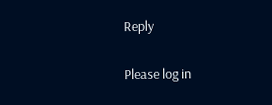Reply

Please log in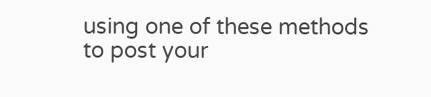using one of these methods to post your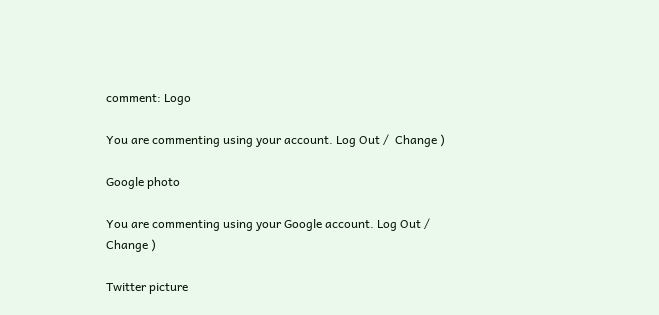comment: Logo

You are commenting using your account. Log Out /  Change )

Google photo

You are commenting using your Google account. Log Out /  Change )

Twitter picture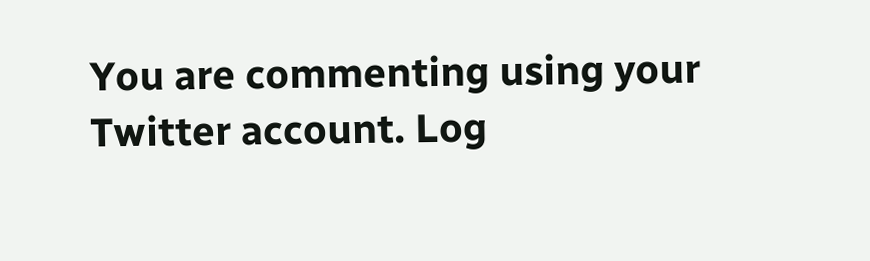You are commenting using your Twitter account. Log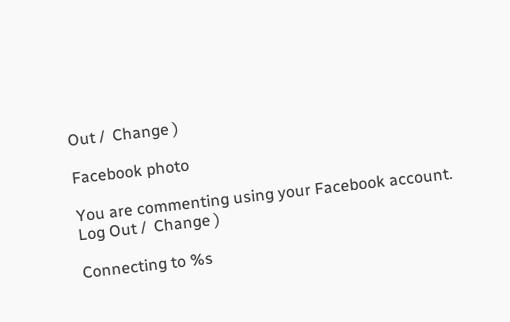Out /  Change )

Facebook photo

You are commenting using your Facebook account. Log Out /  Change )

Connecting to %s